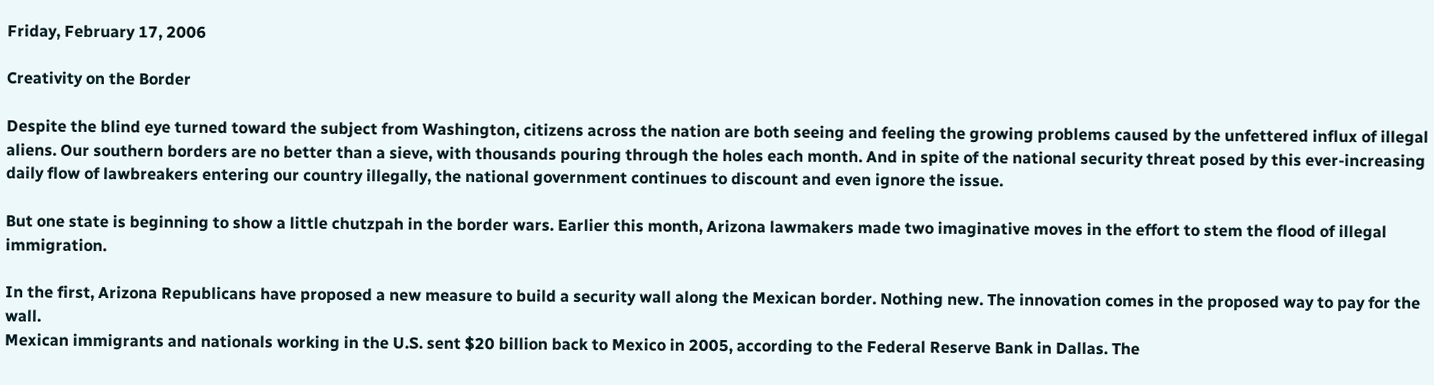Friday, February 17, 2006

Creativity on the Border

Despite the blind eye turned toward the subject from Washington, citizens across the nation are both seeing and feeling the growing problems caused by the unfettered influx of illegal aliens. Our southern borders are no better than a sieve, with thousands pouring through the holes each month. And in spite of the national security threat posed by this ever-increasing daily flow of lawbreakers entering our country illegally, the national government continues to discount and even ignore the issue.

But one state is beginning to show a little chutzpah in the border wars. Earlier this month, Arizona lawmakers made two imaginative moves in the effort to stem the flood of illegal immigration.

In the first, Arizona Republicans have proposed a new measure to build a security wall along the Mexican border. Nothing new. The innovation comes in the proposed way to pay for the wall.
Mexican immigrants and nationals working in the U.S. sent $20 billion back to Mexico in 2005, according to the Federal Reserve Bank in Dallas. The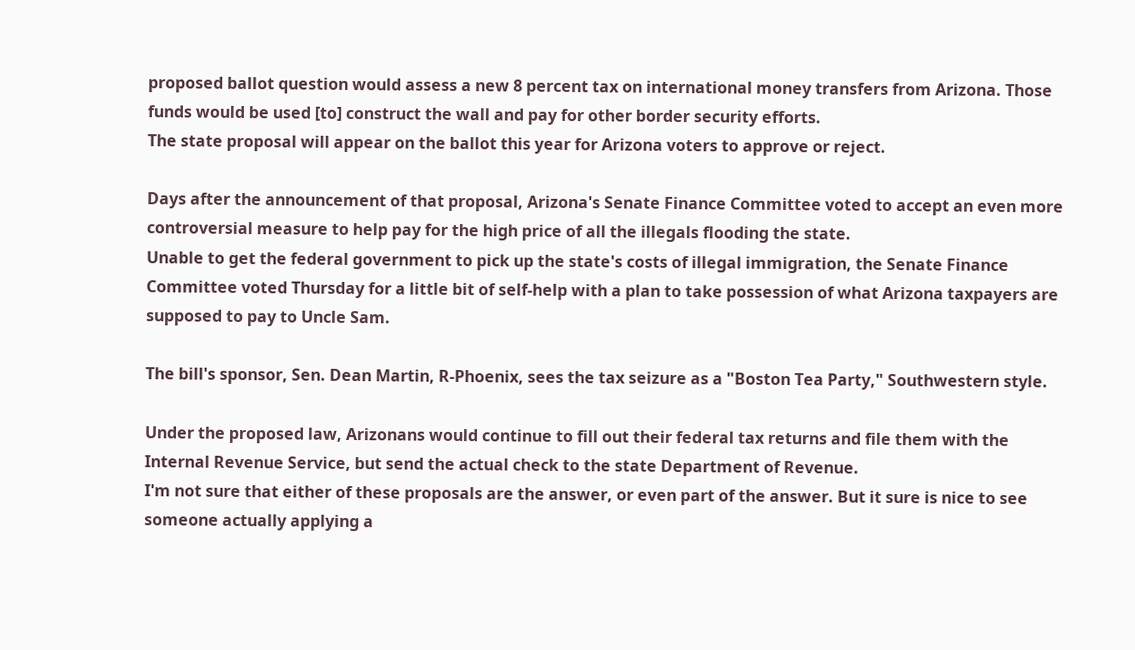proposed ballot question would assess a new 8 percent tax on international money transfers from Arizona. Those funds would be used [to] construct the wall and pay for other border security efforts.
The state proposal will appear on the ballot this year for Arizona voters to approve or reject.

Days after the announcement of that proposal, Arizona's Senate Finance Committee voted to accept an even more controversial measure to help pay for the high price of all the illegals flooding the state.
Unable to get the federal government to pick up the state's costs of illegal immigration, the Senate Finance Committee voted Thursday for a little bit of self-help with a plan to take possession of what Arizona taxpayers are supposed to pay to Uncle Sam.

The bill's sponsor, Sen. Dean Martin, R-Phoenix, sees the tax seizure as a "Boston Tea Party," Southwestern style.

Under the proposed law, Arizonans would continue to fill out their federal tax returns and file them with the Internal Revenue Service, but send the actual check to the state Department of Revenue.
I'm not sure that either of these proposals are the answer, or even part of the answer. But it sure is nice to see someone actually applying a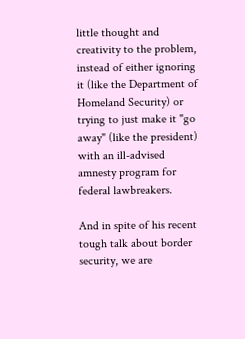little thought and creativity to the problem, instead of either ignoring it (like the Department of Homeland Security) or trying to just make it "go away" (like the president) with an ill-advised amnesty program for federal lawbreakers.

And in spite of his recent tough talk about border security, we are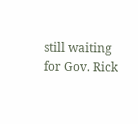still waiting for Gov. Rick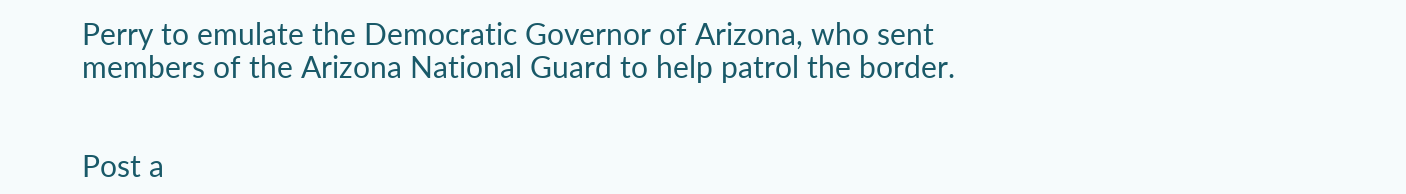Perry to emulate the Democratic Governor of Arizona, who sent members of the Arizona National Guard to help patrol the border.


Post a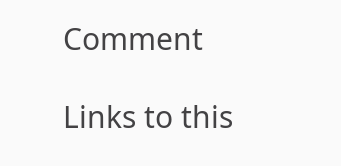Comment

Links to this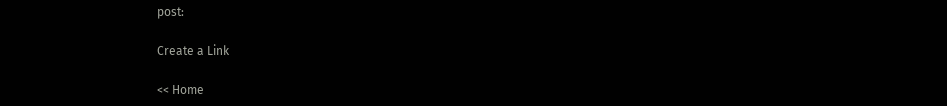post:

Create a Link

<< Home